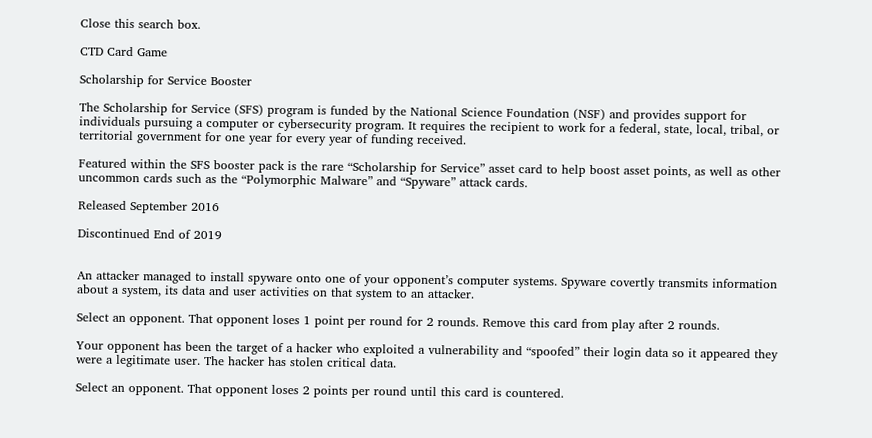Close this search box.

CTD Card Game

Scholarship for Service Booster

The Scholarship for Service (SFS) program is funded by the National Science Foundation (NSF) and provides support for individuals pursuing a computer or cybersecurity program. It requires the recipient to work for a federal, state, local, tribal, or territorial government for one year for every year of funding received.

Featured within the SFS booster pack is the rare “Scholarship for Service” asset card to help boost asset points, as well as other uncommon cards such as the “Polymorphic Malware” and “Spyware” attack cards.

Released September 2016

Discontinued End of 2019


An attacker managed to install spyware onto one of your opponent’s computer systems. Spyware covertly transmits information about a system, its data and user activities on that system to an attacker.

Select an opponent. That opponent loses 1 point per round for 2 rounds. Remove this card from play after 2 rounds.

Your opponent has been the target of a hacker who exploited a vulnerability and “spoofed” their login data so it appeared they were a legitimate user. The hacker has stolen critical data.

Select an opponent. That opponent loses 2 points per round until this card is countered.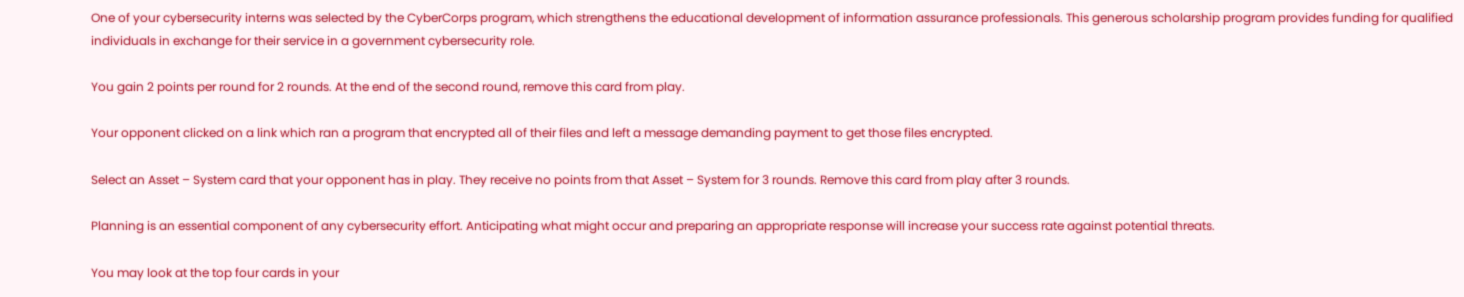One of your cybersecurity interns was selected by the CyberCorps program, which strengthens the educational development of information assurance professionals. This generous scholarship program provides funding for qualified individuals in exchange for their service in a government cybersecurity role.

You gain 2 points per round for 2 rounds. At the end of the second round, remove this card from play.

Your opponent clicked on a link which ran a program that encrypted all of their files and left a message demanding payment to get those files encrypted.

Select an Asset – System card that your opponent has in play. They receive no points from that Asset – System for 3 rounds. Remove this card from play after 3 rounds.

Planning is an essential component of any cybersecurity effort. Anticipating what might occur and preparing an appropriate response will increase your success rate against potential threats.

You may look at the top four cards in your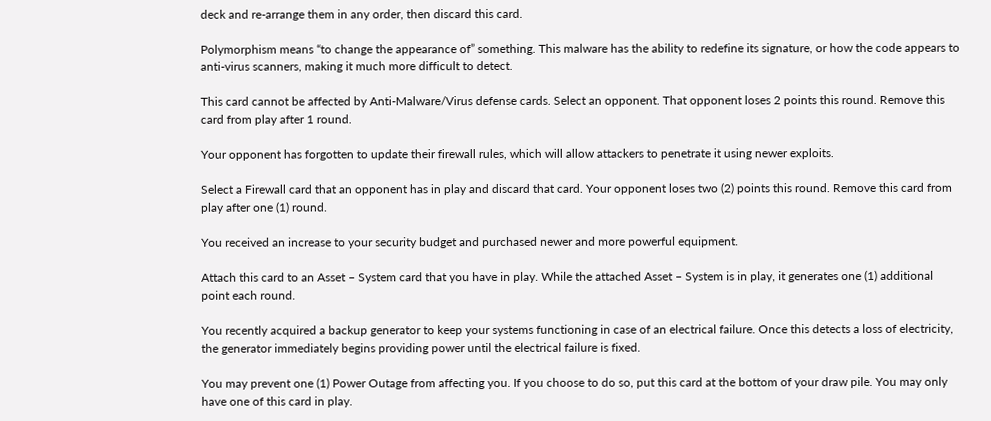deck and re-arrange them in any order, then discard this card.

Polymorphism means “to change the appearance of” something. This malware has the ability to redefine its signature, or how the code appears to anti-virus scanners, making it much more difficult to detect.

This card cannot be affected by Anti-Malware/Virus defense cards. Select an opponent. That opponent loses 2 points this round. Remove this card from play after 1 round.

Your opponent has forgotten to update their firewall rules, which will allow attackers to penetrate it using newer exploits.

Select a Firewall card that an opponent has in play and discard that card. Your opponent loses two (2) points this round. Remove this card from play after one (1) round.

You received an increase to your security budget and purchased newer and more powerful equipment.

Attach this card to an Asset – System card that you have in play. While the attached Asset – System is in play, it generates one (1) additional point each round.

You recently acquired a backup generator to keep your systems functioning in case of an electrical failure. Once this detects a loss of electricity, the generator immediately begins providing power until the electrical failure is fixed.

You may prevent one (1) Power Outage from affecting you. If you choose to do so, put this card at the bottom of your draw pile. You may only have one of this card in play.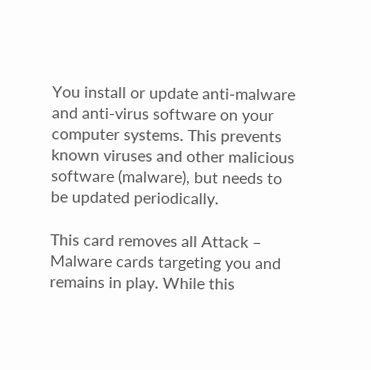You install or update anti-malware and anti-virus software on your computer systems. This prevents known viruses and other malicious software (malware), but needs to be updated periodically.

This card removes all Attack – Malware cards targeting you and remains in play. While this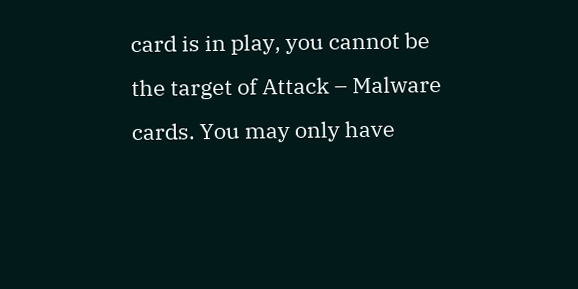card is in play, you cannot be the target of Attack – Malware cards. You may only have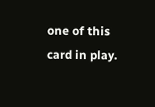one of this card in play.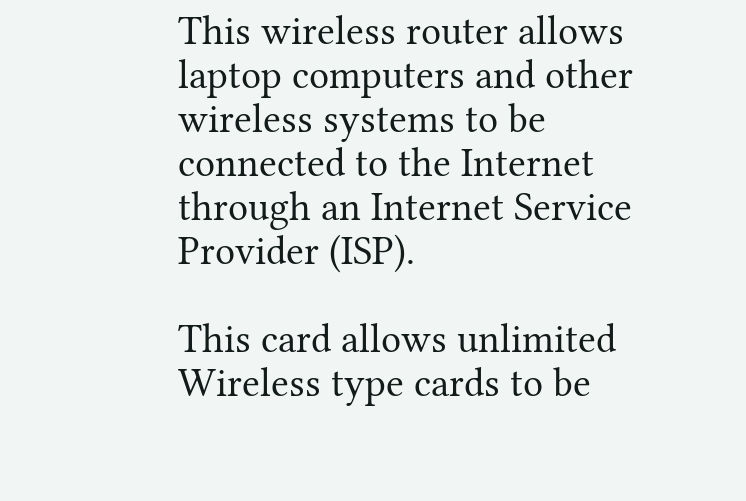This wireless router allows laptop computers and other wireless systems to be connected to the Internet through an Internet Service Provider (ISP).

This card allows unlimited Wireless type cards to be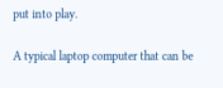put into play.

A typical laptop computer that can be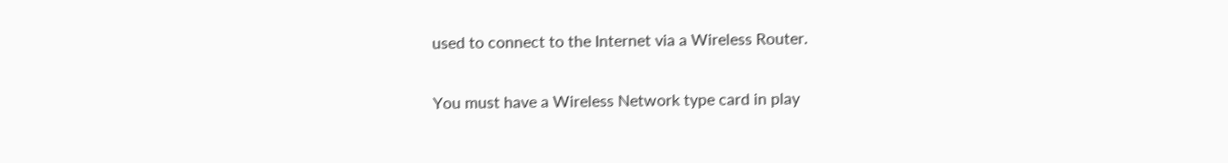used to connect to the Internet via a Wireless Router.

You must have a Wireless Network type card in play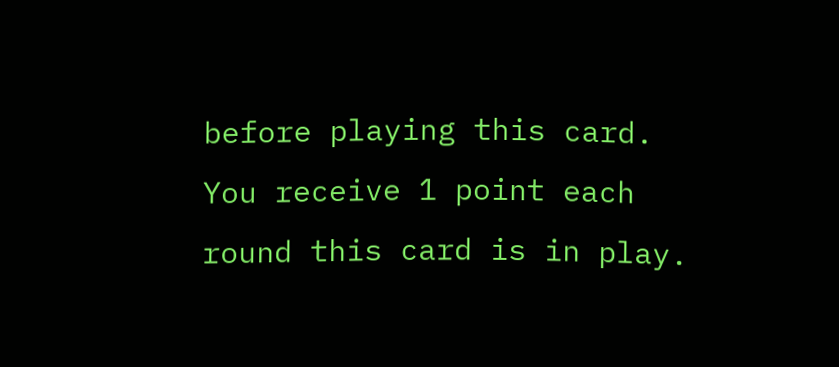before playing this card. You receive 1 point each round this card is in play.